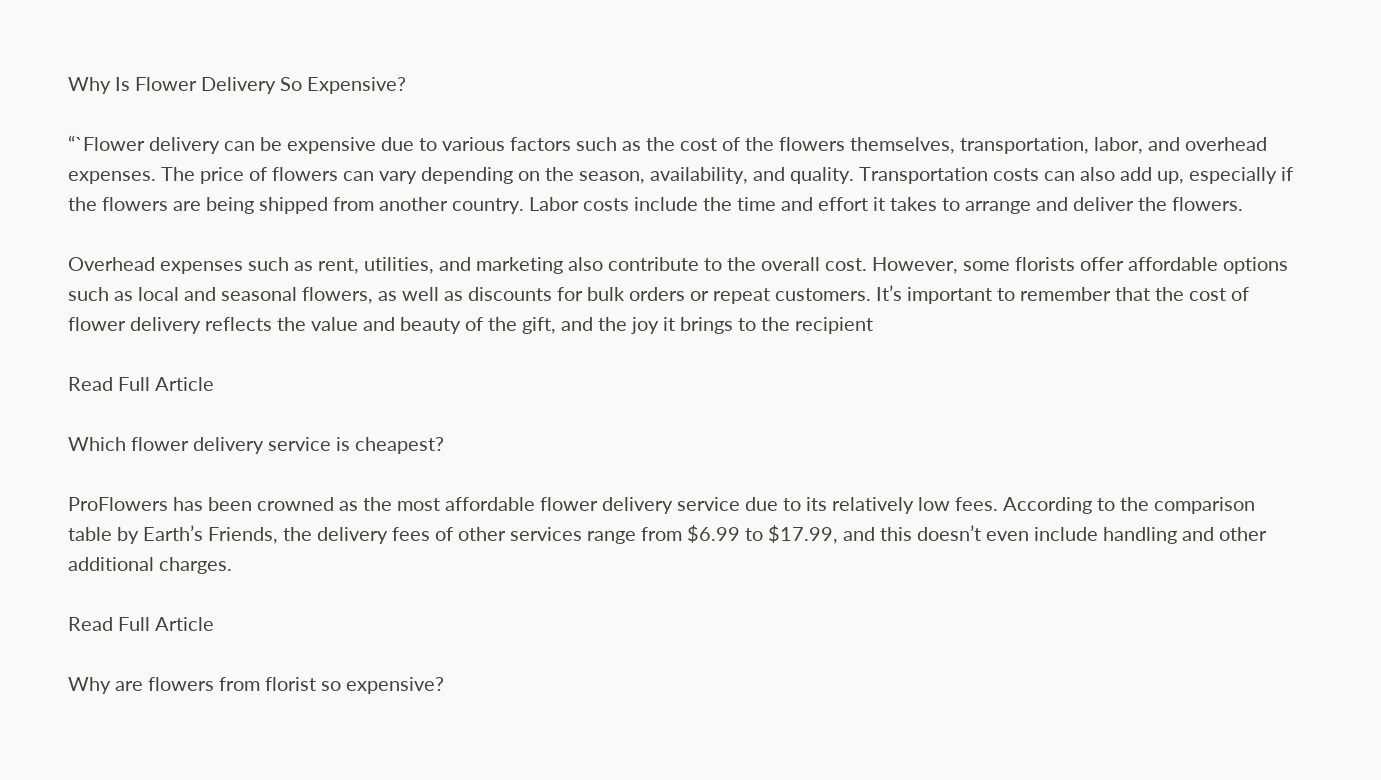Why Is Flower Delivery So Expensive?

“`Flower delivery can be expensive due to various factors such as the cost of the flowers themselves, transportation, labor, and overhead expenses. The price of flowers can vary depending on the season, availability, and quality. Transportation costs can also add up, especially if the flowers are being shipped from another country. Labor costs include the time and effort it takes to arrange and deliver the flowers.

Overhead expenses such as rent, utilities, and marketing also contribute to the overall cost. However, some florists offer affordable options such as local and seasonal flowers, as well as discounts for bulk orders or repeat customers. It’s important to remember that the cost of flower delivery reflects the value and beauty of the gift, and the joy it brings to the recipient

Read Full Article

Which flower delivery service is cheapest?

ProFlowers has been crowned as the most affordable flower delivery service due to its relatively low fees. According to the comparison table by Earth’s Friends, the delivery fees of other services range from $6.99 to $17.99, and this doesn’t even include handling and other additional charges.

Read Full Article

Why are flowers from florist so expensive?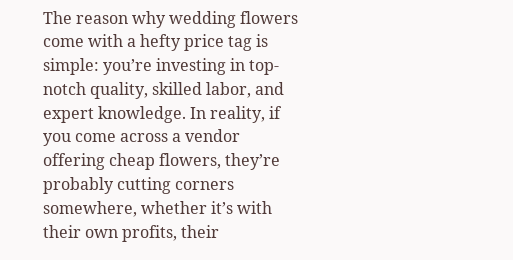The reason why wedding flowers come with a hefty price tag is simple: you’re investing in top-notch quality, skilled labor, and expert knowledge. In reality, if you come across a vendor offering cheap flowers, they’re probably cutting corners somewhere, whether it’s with their own profits, their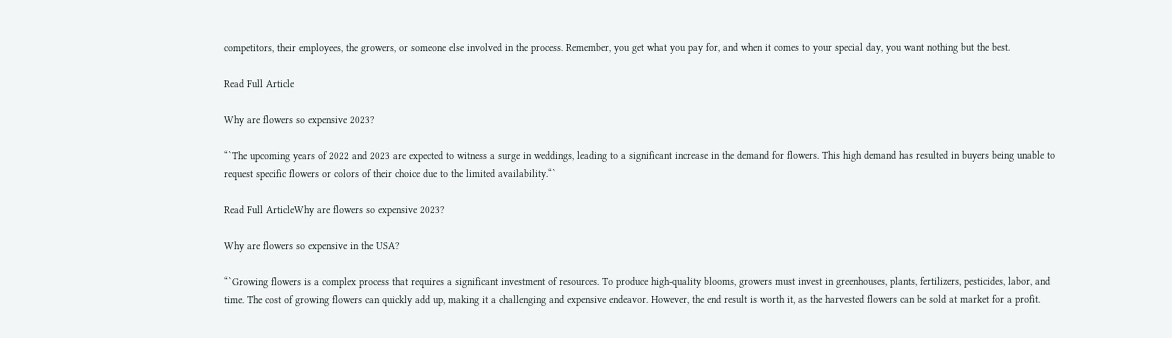competitors, their employees, the growers, or someone else involved in the process. Remember, you get what you pay for, and when it comes to your special day, you want nothing but the best.

Read Full Article

Why are flowers so expensive 2023?

“`The upcoming years of 2022 and 2023 are expected to witness a surge in weddings, leading to a significant increase in the demand for flowers. This high demand has resulted in buyers being unable to request specific flowers or colors of their choice due to the limited availability.“`

Read Full ArticleWhy are flowers so expensive 2023?

Why are flowers so expensive in the USA?

“`Growing flowers is a complex process that requires a significant investment of resources. To produce high-quality blooms, growers must invest in greenhouses, plants, fertilizers, pesticides, labor, and time. The cost of growing flowers can quickly add up, making it a challenging and expensive endeavor. However, the end result is worth it, as the harvested flowers can be sold at market for a profit.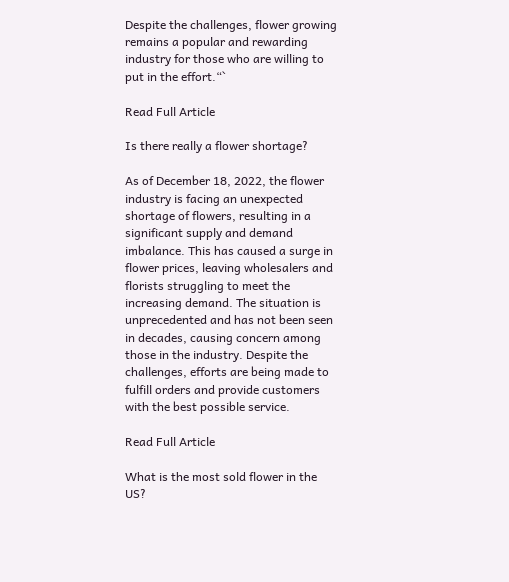Despite the challenges, flower growing remains a popular and rewarding industry for those who are willing to put in the effort.“`

Read Full Article

Is there really a flower shortage?

As of December 18, 2022, the flower industry is facing an unexpected shortage of flowers, resulting in a significant supply and demand imbalance. This has caused a surge in flower prices, leaving wholesalers and florists struggling to meet the increasing demand. The situation is unprecedented and has not been seen in decades, causing concern among those in the industry. Despite the challenges, efforts are being made to fulfill orders and provide customers with the best possible service.

Read Full Article

What is the most sold flower in the US?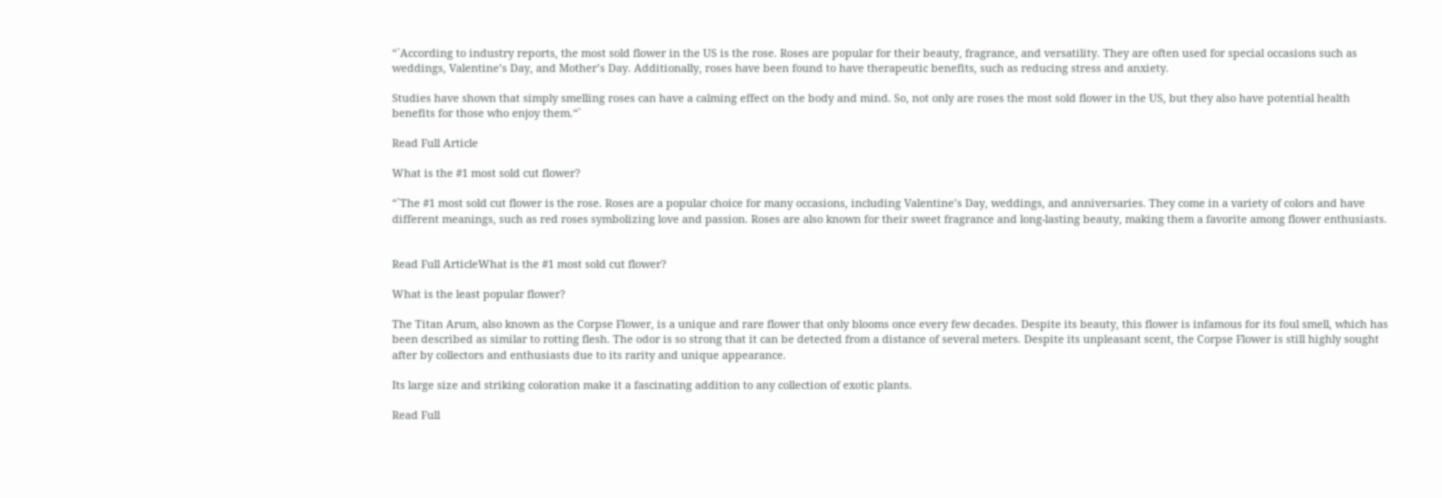“`According to industry reports, the most sold flower in the US is the rose. Roses are popular for their beauty, fragrance, and versatility. They are often used for special occasions such as weddings, Valentine’s Day, and Mother’s Day. Additionally, roses have been found to have therapeutic benefits, such as reducing stress and anxiety.

Studies have shown that simply smelling roses can have a calming effect on the body and mind. So, not only are roses the most sold flower in the US, but they also have potential health benefits for those who enjoy them.“`

Read Full Article

What is the #1 most sold cut flower?

“`The #1 most sold cut flower is the rose. Roses are a popular choice for many occasions, including Valentine’s Day, weddings, and anniversaries. They come in a variety of colors and have different meanings, such as red roses symbolizing love and passion. Roses are also known for their sweet fragrance and long-lasting beauty, making them a favorite among flower enthusiasts.


Read Full ArticleWhat is the #1 most sold cut flower?

What is the least popular flower?

The Titan Arum, also known as the Corpse Flower, is a unique and rare flower that only blooms once every few decades. Despite its beauty, this flower is infamous for its foul smell, which has been described as similar to rotting flesh. The odor is so strong that it can be detected from a distance of several meters. Despite its unpleasant scent, the Corpse Flower is still highly sought after by collectors and enthusiasts due to its rarity and unique appearance.

Its large size and striking coloration make it a fascinating addition to any collection of exotic plants.

Read Full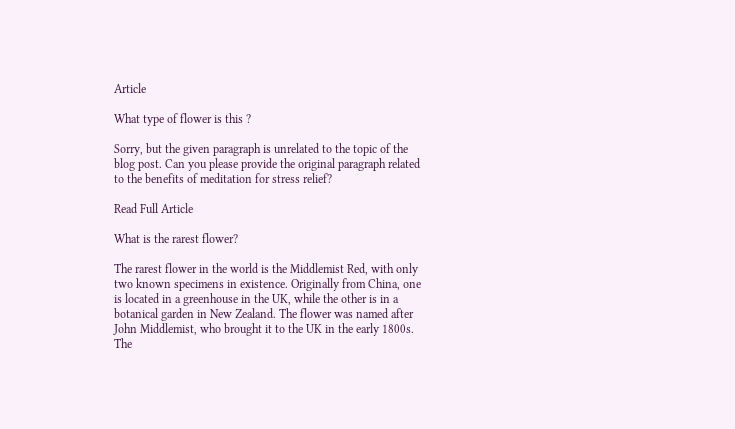Article

What type of flower is this ?

Sorry, but the given paragraph is unrelated to the topic of the blog post. Can you please provide the original paragraph related to the benefits of meditation for stress relief?

Read Full Article

What is the rarest flower?

The rarest flower in the world is the Middlemist Red, with only two known specimens in existence. Originally from China, one is located in a greenhouse in the UK, while the other is in a botanical garden in New Zealand. The flower was named after John Middlemist, who brought it to the UK in the early 1800s. The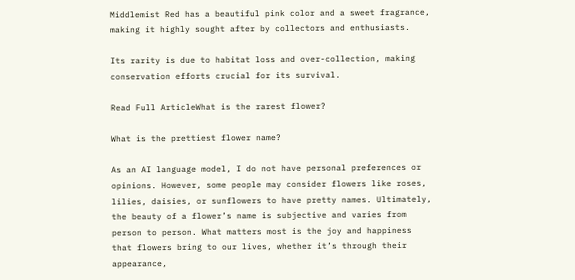Middlemist Red has a beautiful pink color and a sweet fragrance, making it highly sought after by collectors and enthusiasts.

Its rarity is due to habitat loss and over-collection, making conservation efforts crucial for its survival.

Read Full ArticleWhat is the rarest flower?

What is the prettiest flower name?

As an AI language model, I do not have personal preferences or opinions. However, some people may consider flowers like roses, lilies, daisies, or sunflowers to have pretty names. Ultimately, the beauty of a flower’s name is subjective and varies from person to person. What matters most is the joy and happiness that flowers bring to our lives, whether it’s through their appearance,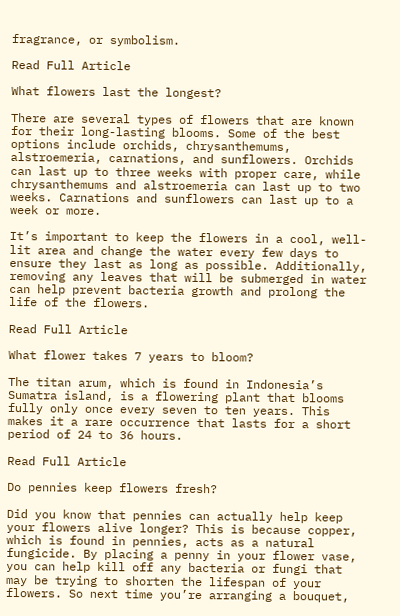fragrance, or symbolism.

Read Full Article

What flowers last the longest?

There are several types of flowers that are known for their long-lasting blooms. Some of the best options include orchids, chrysanthemums, alstroemeria, carnations, and sunflowers. Orchids can last up to three weeks with proper care, while chrysanthemums and alstroemeria can last up to two weeks. Carnations and sunflowers can last up to a week or more.

It’s important to keep the flowers in a cool, well-lit area and change the water every few days to ensure they last as long as possible. Additionally, removing any leaves that will be submerged in water can help prevent bacteria growth and prolong the life of the flowers.

Read Full Article

What flower takes 7 years to bloom?

The titan arum, which is found in Indonesia’s Sumatra island, is a flowering plant that blooms fully only once every seven to ten years. This makes it a rare occurrence that lasts for a short period of 24 to 36 hours.

Read Full Article

Do pennies keep flowers fresh?

Did you know that pennies can actually help keep your flowers alive longer? This is because copper, which is found in pennies, acts as a natural fungicide. By placing a penny in your flower vase, you can help kill off any bacteria or fungi that may be trying to shorten the lifespan of your flowers. So next time you’re arranging a bouquet,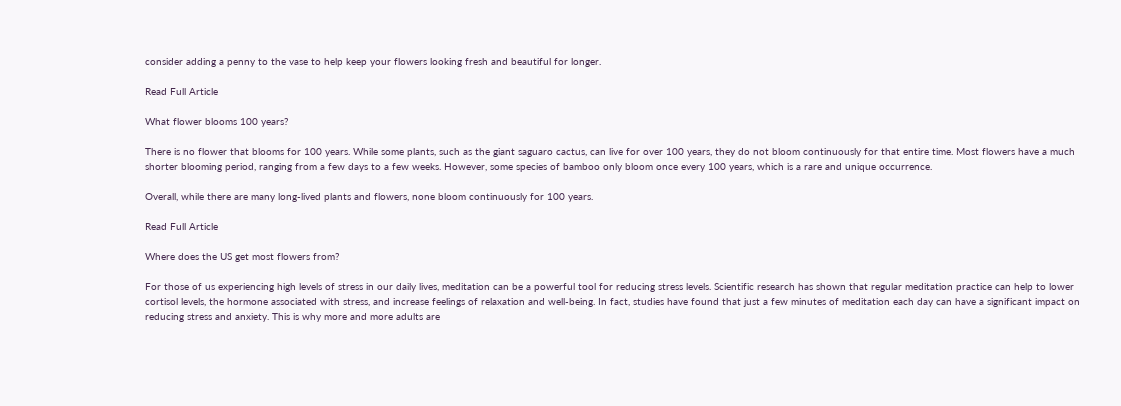consider adding a penny to the vase to help keep your flowers looking fresh and beautiful for longer.

Read Full Article

What flower blooms 100 years?

There is no flower that blooms for 100 years. While some plants, such as the giant saguaro cactus, can live for over 100 years, they do not bloom continuously for that entire time. Most flowers have a much shorter blooming period, ranging from a few days to a few weeks. However, some species of bamboo only bloom once every 100 years, which is a rare and unique occurrence.

Overall, while there are many long-lived plants and flowers, none bloom continuously for 100 years.

Read Full Article

Where does the US get most flowers from?

For those of us experiencing high levels of stress in our daily lives, meditation can be a powerful tool for reducing stress levels. Scientific research has shown that regular meditation practice can help to lower cortisol levels, the hormone associated with stress, and increase feelings of relaxation and well-being. In fact, studies have found that just a few minutes of meditation each day can have a significant impact on reducing stress and anxiety. This is why more and more adults are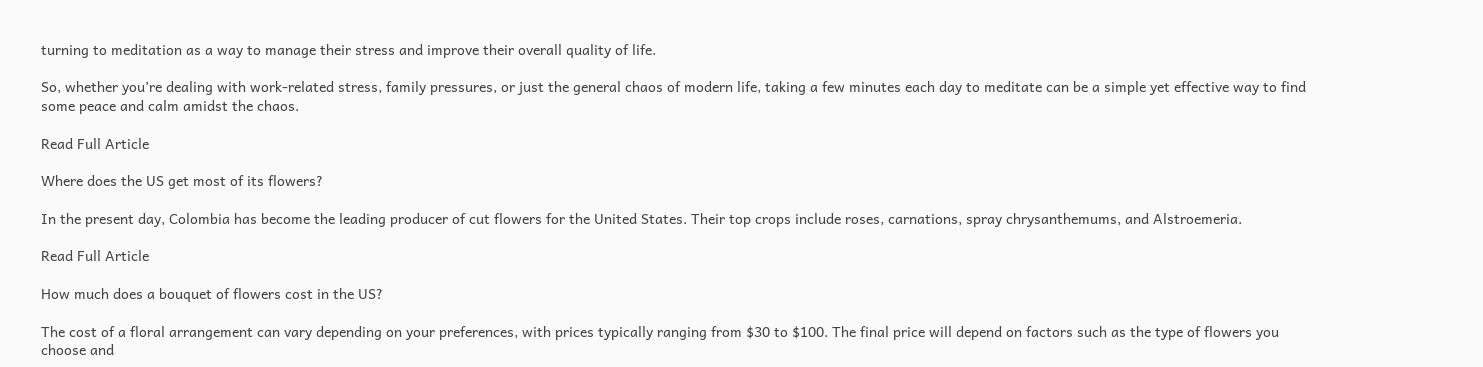turning to meditation as a way to manage their stress and improve their overall quality of life.

So, whether you’re dealing with work-related stress, family pressures, or just the general chaos of modern life, taking a few minutes each day to meditate can be a simple yet effective way to find some peace and calm amidst the chaos.

Read Full Article

Where does the US get most of its flowers?

In the present day, Colombia has become the leading producer of cut flowers for the United States. Their top crops include roses, carnations, spray chrysanthemums, and Alstroemeria.

Read Full Article

How much does a bouquet of flowers cost in the US?

The cost of a floral arrangement can vary depending on your preferences, with prices typically ranging from $30 to $100. The final price will depend on factors such as the type of flowers you choose and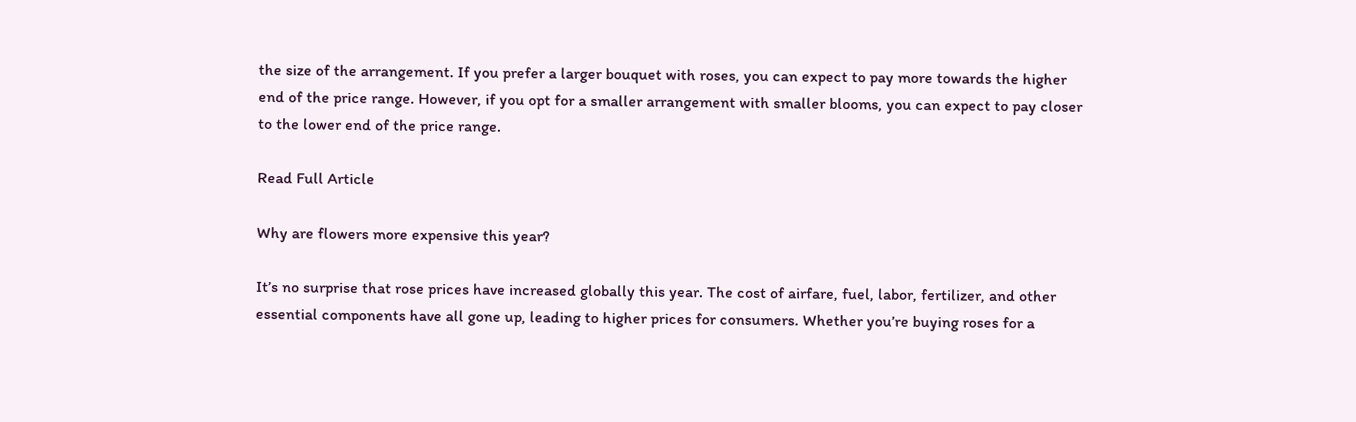the size of the arrangement. If you prefer a larger bouquet with roses, you can expect to pay more towards the higher end of the price range. However, if you opt for a smaller arrangement with smaller blooms, you can expect to pay closer to the lower end of the price range.

Read Full Article

Why are flowers more expensive this year?

It’s no surprise that rose prices have increased globally this year. The cost of airfare, fuel, labor, fertilizer, and other essential components have all gone up, leading to higher prices for consumers. Whether you’re buying roses for a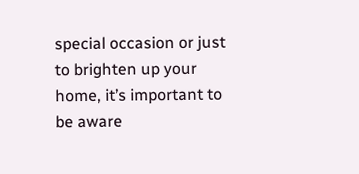special occasion or just to brighten up your home, it’s important to be aware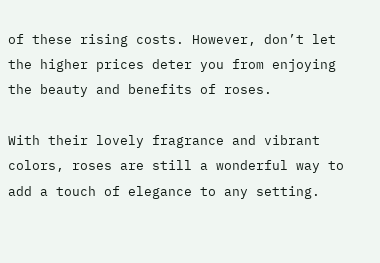of these rising costs. However, don’t let the higher prices deter you from enjoying the beauty and benefits of roses.

With their lovely fragrance and vibrant colors, roses are still a wonderful way to add a touch of elegance to any setting.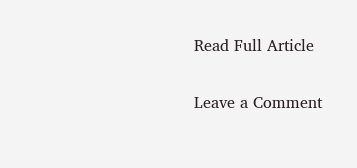Read Full Article

Leave a Comment